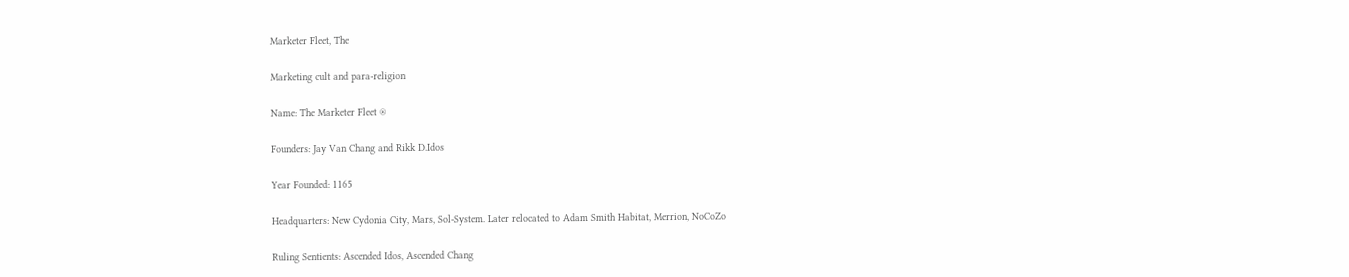Marketer Fleet, The

Marketing cult and para-religion

Name: The Marketer Fleet ®

Founders: Jay Van Chang and Rikk D.Idos

Year Founded: 1165

Headquarters: New Cydonia City, Mars, Sol-System. Later relocated to Adam Smith Habitat, Merrion, NoCoZo

Ruling Sentients: Ascended Idos, Ascended Chang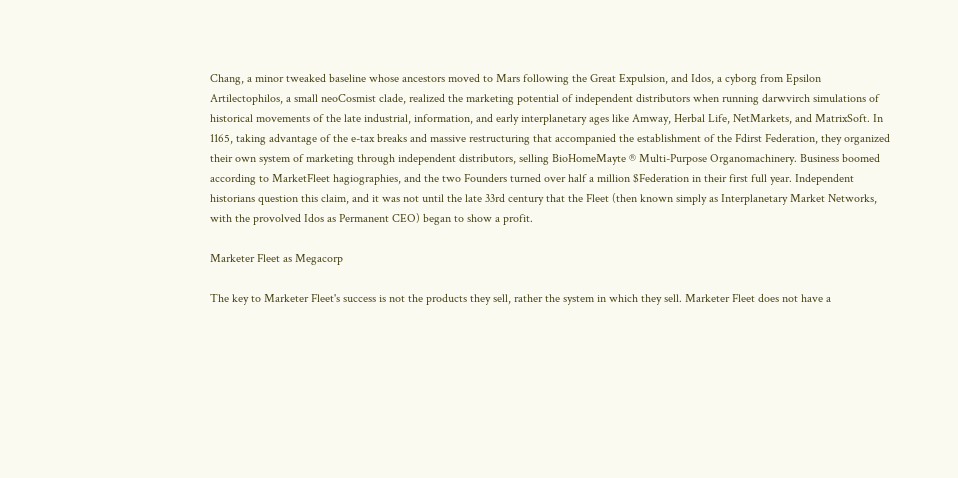Chang, a minor tweaked baseline whose ancestors moved to Mars following the Great Expulsion, and Idos, a cyborg from Epsilon Artilectophilos, a small neoCosmist clade, realized the marketing potential of independent distributors when running darwvirch simulations of historical movements of the late industrial, information, and early interplanetary ages like Amway, Herbal Life, NetMarkets, and MatrixSoft. In 1165, taking advantage of the e-tax breaks and massive restructuring that accompanied the establishment of the Fdirst Federation, they organized their own system of marketing through independent distributors, selling BioHomeMayte ® Multi-Purpose Organomachinery. Business boomed according to MarketFleet hagiographies, and the two Founders turned over half a million $Federation in their first full year. Independent historians question this claim, and it was not until the late 33rd century that the Fleet (then known simply as Interplanetary Market Networks, with the provolved Idos as Permanent CEO) began to show a profit.

Marketer Fleet as Megacorp

The key to Marketer Fleet's success is not the products they sell, rather the system in which they sell. Marketer Fleet does not have a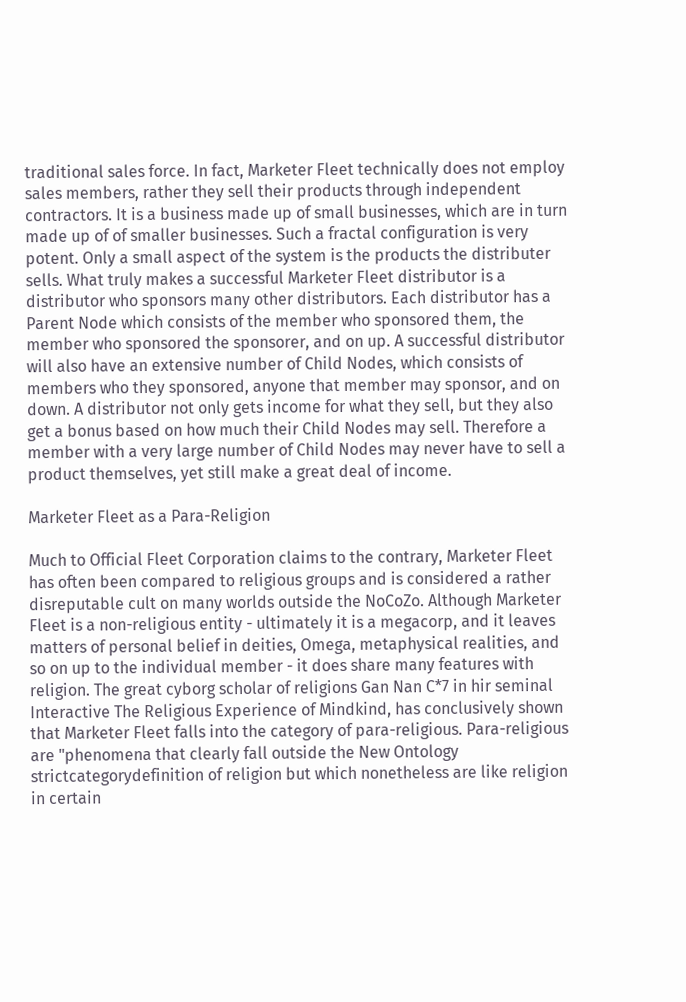traditional sales force. In fact, Marketer Fleet technically does not employ sales members, rather they sell their products through independent contractors. It is a business made up of small businesses, which are in turn made up of of smaller businesses. Such a fractal configuration is very potent. Only a small aspect of the system is the products the distributer sells. What truly makes a successful Marketer Fleet distributor is a distributor who sponsors many other distributors. Each distributor has a Parent Node which consists of the member who sponsored them, the member who sponsored the sponsorer, and on up. A successful distributor will also have an extensive number of Child Nodes, which consists of members who they sponsored, anyone that member may sponsor, and on down. A distributor not only gets income for what they sell, but they also get a bonus based on how much their Child Nodes may sell. Therefore a member with a very large number of Child Nodes may never have to sell a product themselves, yet still make a great deal of income.

Marketer Fleet as a Para-Religion

Much to Official Fleet Corporation claims to the contrary, Marketer Fleet has often been compared to religious groups and is considered a rather disreputable cult on many worlds outside the NoCoZo. Although Marketer Fleet is a non-religious entity - ultimately it is a megacorp, and it leaves matters of personal belief in deities, Omega, metaphysical realities, and so on up to the individual member - it does share many features with religion. The great cyborg scholar of religions Gan Nan C*7 in hir seminal Interactive The Religious Experience of Mindkind, has conclusively shown that Marketer Fleet falls into the category of para-religious. Para-religious are "phenomena that clearly fall outside the New Ontology strictcategorydefinition of religion but which nonetheless are like religion in certain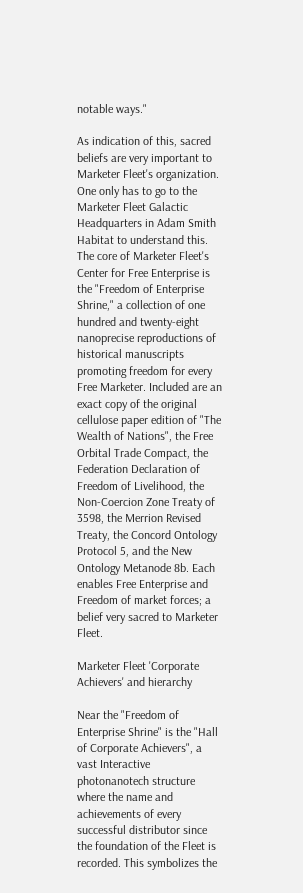notable ways."

As indication of this, sacred beliefs are very important to Marketer Fleet's organization. One only has to go to the Marketer Fleet Galactic Headquarters in Adam Smith Habitat to understand this. The core of Marketer Fleet's Center for Free Enterprise is the "Freedom of Enterprise Shrine," a collection of one hundred and twenty-eight nanoprecise reproductions of historical manuscripts promoting freedom for every Free Marketer. Included are an exact copy of the original cellulose paper edition of "The Wealth of Nations", the Free Orbital Trade Compact, the Federation Declaration of Freedom of Livelihood, the Non-Coercion Zone Treaty of 3598, the Merrion Revised Treaty, the Concord Ontology Protocol 5, and the New Ontology Metanode 8b. Each enables Free Enterprise and Freedom of market forces; a belief very sacred to Marketer Fleet.

Marketer Fleet 'Corporate Achievers' and hierarchy

Near the "Freedom of Enterprise Shrine" is the "Hall of Corporate Achievers", a vast Interactive photonanotech structure where the name and achievements of every successful distributor since the foundation of the Fleet is recorded. This symbolizes the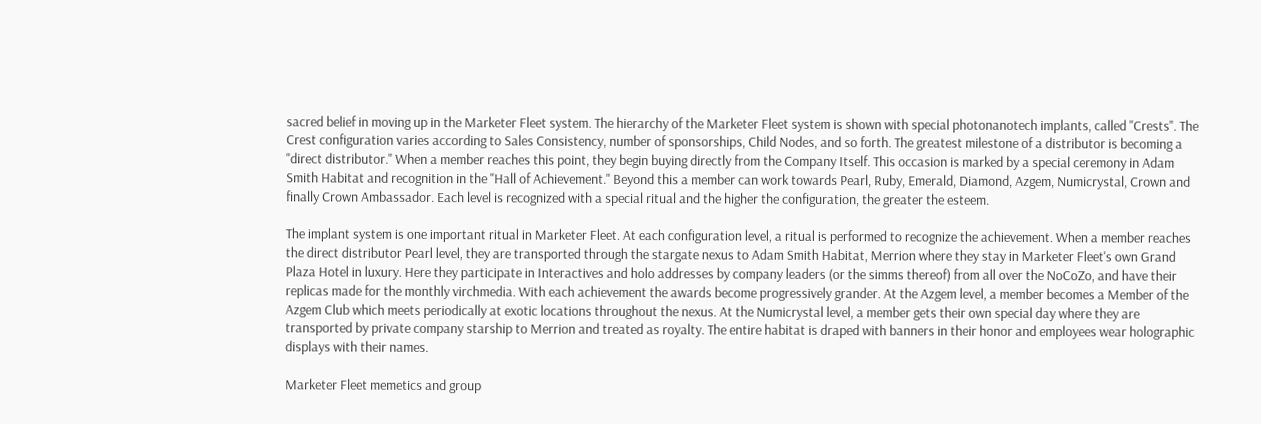sacred belief in moving up in the Marketer Fleet system. The hierarchy of the Marketer Fleet system is shown with special photonanotech implants, called "Crests". The Crest configuration varies according to Sales Consistency, number of sponsorships, Child Nodes, and so forth. The greatest milestone of a distributor is becoming a "direct distributor." When a member reaches this point, they begin buying directly from the Company Itself. This occasion is marked by a special ceremony in Adam Smith Habitat and recognition in the "Hall of Achievement." Beyond this a member can work towards Pearl, Ruby, Emerald, Diamond, Azgem, Numicrystal, Crown and finally Crown Ambassador. Each level is recognized with a special ritual and the higher the configuration, the greater the esteem.

The implant system is one important ritual in Marketer Fleet. At each configuration level, a ritual is performed to recognize the achievement. When a member reaches the direct distributor Pearl level, they are transported through the stargate nexus to Adam Smith Habitat, Merrion where they stay in Marketer Fleet's own Grand Plaza Hotel in luxury. Here they participate in Interactives and holo addresses by company leaders (or the simms thereof) from all over the NoCoZo, and have their replicas made for the monthly virchmedia. With each achievement the awards become progressively grander. At the Azgem level, a member becomes a Member of the Azgem Club which meets periodically at exotic locations throughout the nexus. At the Numicrystal level, a member gets their own special day where they are transported by private company starship to Merrion and treated as royalty. The entire habitat is draped with banners in their honor and employees wear holographic displays with their names.

Marketer Fleet memetics and group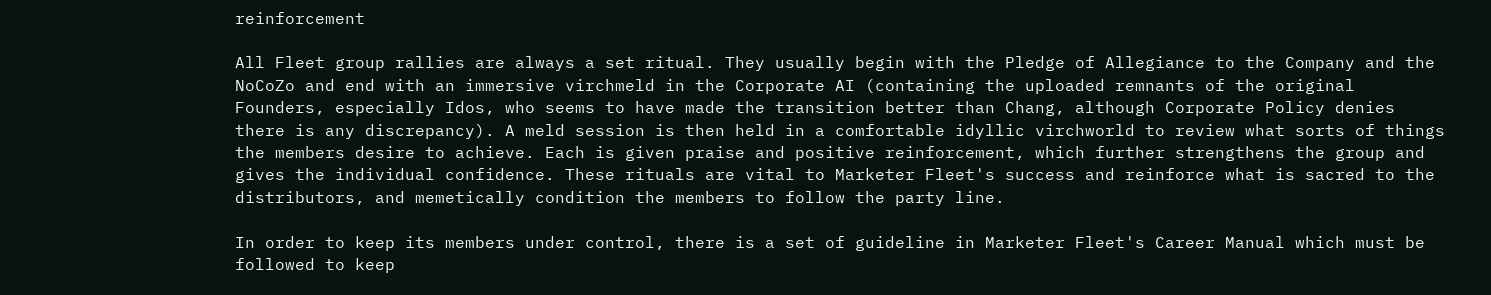reinforcement

All Fleet group rallies are always a set ritual. They usually begin with the Pledge of Allegiance to the Company and the NoCoZo and end with an immersive virchmeld in the Corporate AI (containing the uploaded remnants of the original Founders, especially Idos, who seems to have made the transition better than Chang, although Corporate Policy denies there is any discrepancy). A meld session is then held in a comfortable idyllic virchworld to review what sorts of things the members desire to achieve. Each is given praise and positive reinforcement, which further strengthens the group and gives the individual confidence. These rituals are vital to Marketer Fleet's success and reinforce what is sacred to the distributors, and memetically condition the members to follow the party line.

In order to keep its members under control, there is a set of guideline in Marketer Fleet's Career Manual which must be followed to keep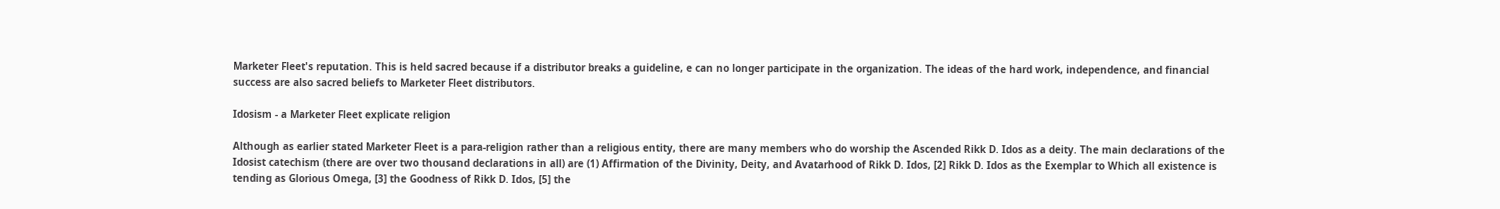Marketer Fleet's reputation. This is held sacred because if a distributor breaks a guideline, e can no longer participate in the organization. The ideas of the hard work, independence, and financial success are also sacred beliefs to Marketer Fleet distributors.

Idosism - a Marketer Fleet explicate religion

Although as earlier stated Marketer Fleet is a para-religion rather than a religious entity, there are many members who do worship the Ascended Rikk D. Idos as a deity. The main declarations of the Idosist catechism (there are over two thousand declarations in all) are (1) Affirmation of the Divinity, Deity, and Avatarhood of Rikk D. Idos, [2] Rikk D. Idos as the Exemplar to Which all existence is tending as Glorious Omega, [3] the Goodness of Rikk D. Idos, [5] the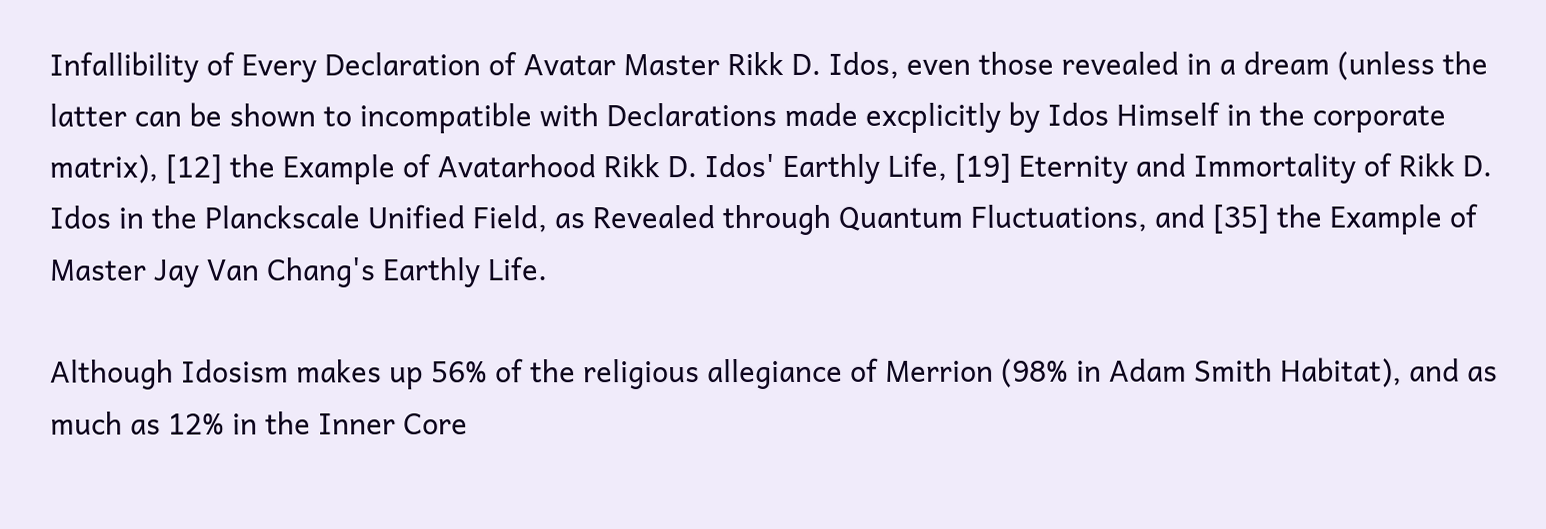Infallibility of Every Declaration of Avatar Master Rikk D. Idos, even those revealed in a dream (unless the latter can be shown to incompatible with Declarations made excplicitly by Idos Himself in the corporate matrix), [12] the Example of Avatarhood Rikk D. Idos' Earthly Life, [19] Eternity and Immortality of Rikk D. Idos in the Planckscale Unified Field, as Revealed through Quantum Fluctuations, and [35] the Example of Master Jay Van Chang's Earthly Life.

Although Idosism makes up 56% of the religious allegiance of Merrion (98% in Adam Smith Habitat), and as much as 12% in the Inner Core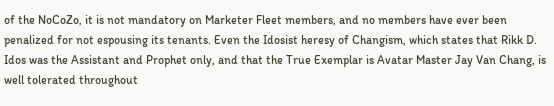of the NoCoZo, it is not mandatory on Marketer Fleet members, and no members have ever been penalized for not espousing its tenants. Even the Idosist heresy of Changism, which states that Rikk D. Idos was the Assistant and Prophet only, and that the True Exemplar is Avatar Master Jay Van Chang, is well tolerated throughout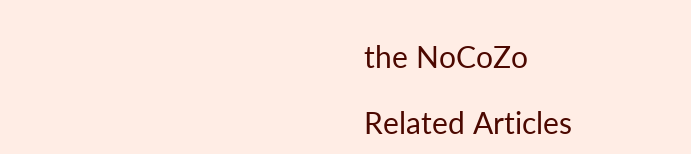the NoCoZo

Related Articles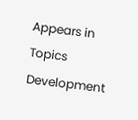Appears in Topics
Development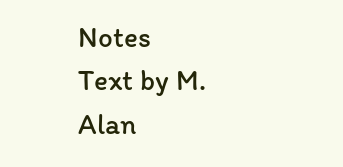Notes
Text by M. Alan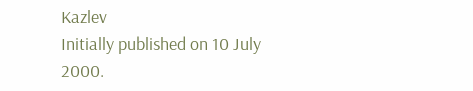Kazlev
Initially published on 10 July 2000.